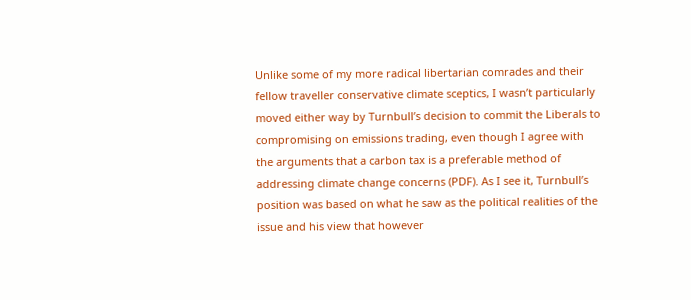Unlike some of my more radical libertarian comrades and their fellow traveller conservative climate sceptics, I wasn’t particularly moved either way by Turnbull’s decision to commit the Liberals to compromising on emissions trading, even though I agree with the arguments that a carbon tax is a preferable method of addressing climate change concerns (PDF). As I see it, Turnbull’s position was based on what he saw as the political realities of the issue and his view that however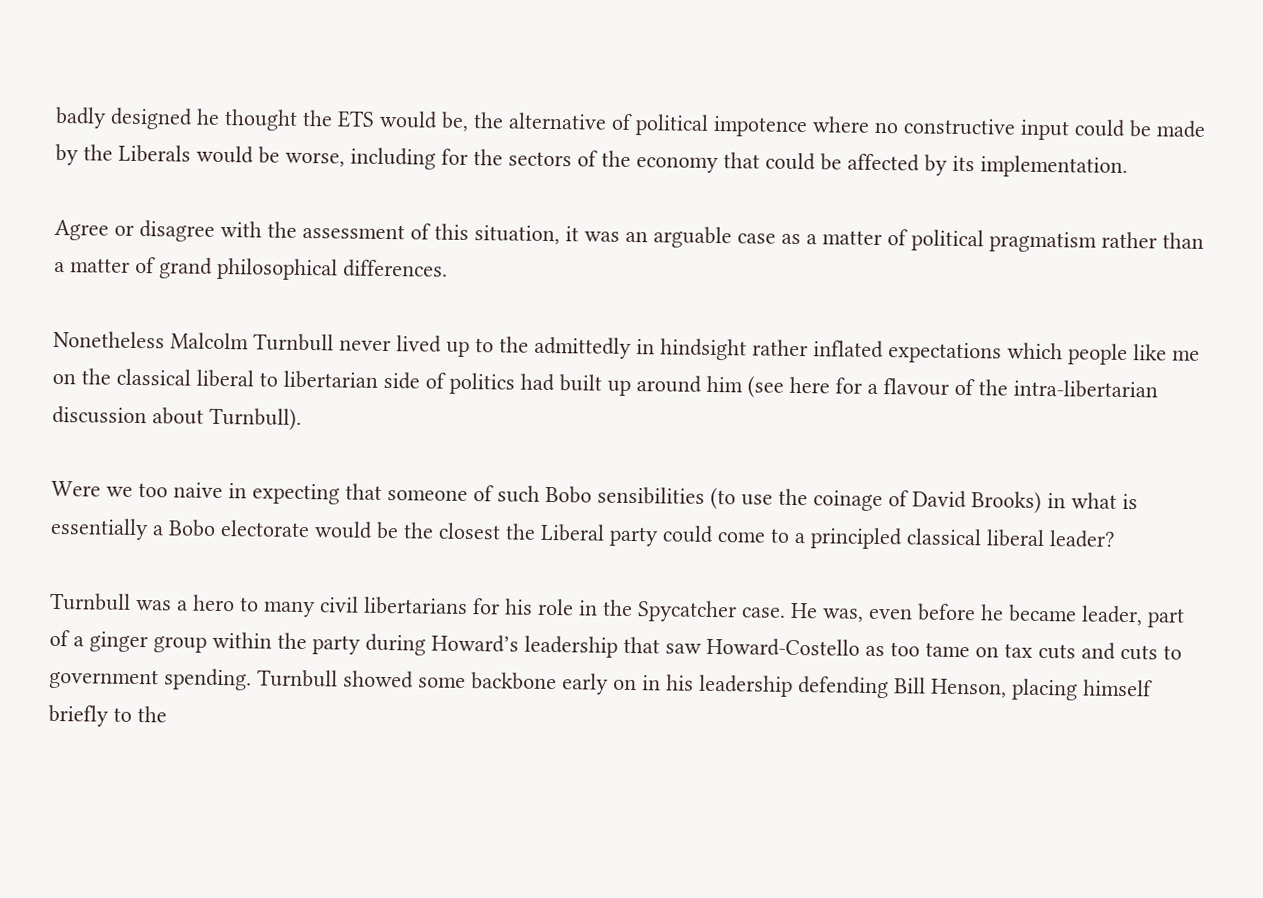badly designed he thought the ETS would be, the alternative of political impotence where no constructive input could be made by the Liberals would be worse, including for the sectors of the economy that could be affected by its implementation.

Agree or disagree with the assessment of this situation, it was an arguable case as a matter of political pragmatism rather than a matter of grand philosophical differences.

Nonetheless Malcolm Turnbull never lived up to the admittedly in hindsight rather inflated expectations which people like me on the classical liberal to libertarian side of politics had built up around him (see here for a flavour of the intra-libertarian discussion about Turnbull).

Were we too naive in expecting that someone of such Bobo sensibilities (to use the coinage of David Brooks) in what is essentially a Bobo electorate would be the closest the Liberal party could come to a principled classical liberal leader?

Turnbull was a hero to many civil libertarians for his role in the Spycatcher case. He was, even before he became leader, part of a ginger group within the party during Howard’s leadership that saw Howard-Costello as too tame on tax cuts and cuts to government spending. Turnbull showed some backbone early on in his leadership defending Bill Henson, placing himself briefly to the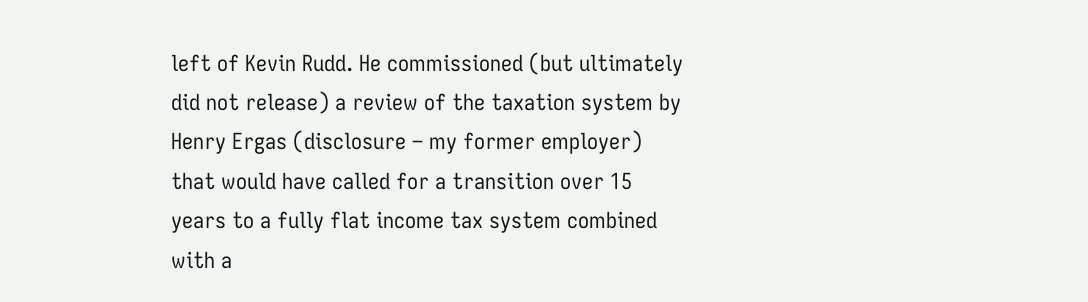left of Kevin Rudd. He commissioned (but ultimately did not release) a review of the taxation system by Henry Ergas (disclosure – my former employer) that would have called for a transition over 15 years to a fully flat income tax system combined with a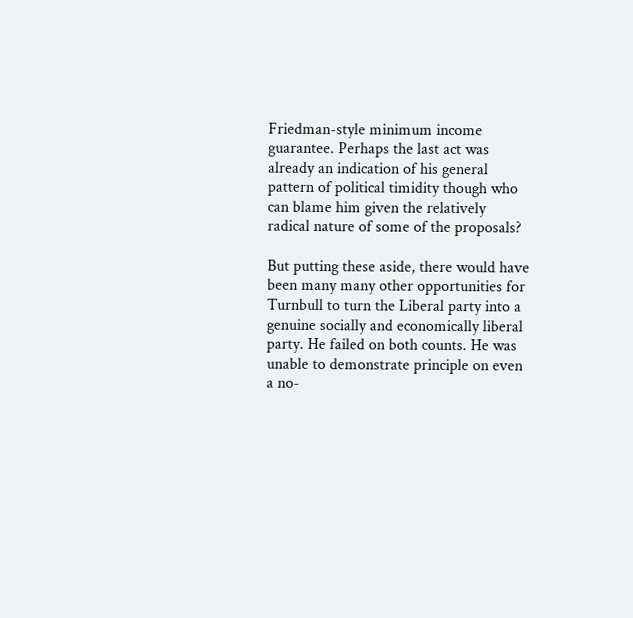Friedman-style minimum income guarantee. Perhaps the last act was already an indication of his general pattern of political timidity though who can blame him given the relatively radical nature of some of the proposals?

But putting these aside, there would have been many many other opportunities for Turnbull to turn the Liberal party into a genuine socially and economically liberal party. He failed on both counts. He was unable to demonstrate principle on even a no-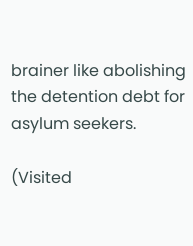brainer like abolishing the detention debt for asylum seekers.

(Visited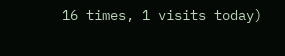16 times, 1 visits today)